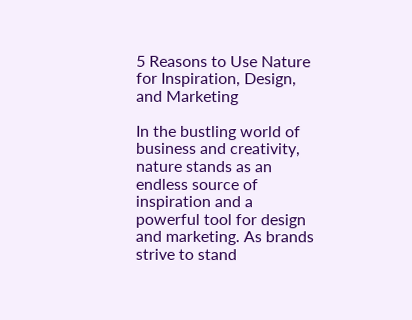5 Reasons to Use Nature for Inspiration, Design, and Marketing

In the bustling world of business and creativity, nature stands as an endless source of inspiration and a powerful tool for design and marketing. As brands strive to stand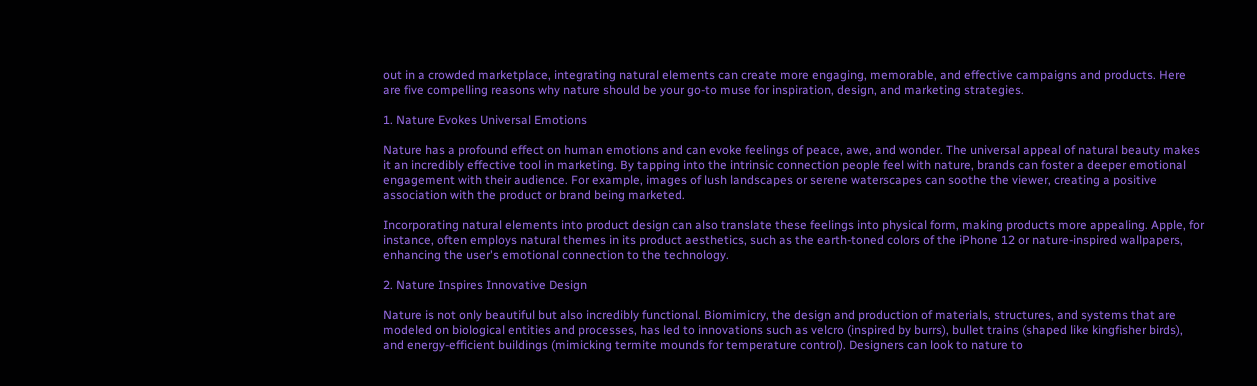out in a crowded marketplace, integrating natural elements can create more engaging, memorable, and effective campaigns and products. Here are five compelling reasons why nature should be your go-to muse for inspiration, design, and marketing strategies.

1. Nature Evokes Universal Emotions

Nature has a profound effect on human emotions and can evoke feelings of peace, awe, and wonder. The universal appeal of natural beauty makes it an incredibly effective tool in marketing. By tapping into the intrinsic connection people feel with nature, brands can foster a deeper emotional engagement with their audience. For example, images of lush landscapes or serene waterscapes can soothe the viewer, creating a positive association with the product or brand being marketed.

Incorporating natural elements into product design can also translate these feelings into physical form, making products more appealing. Apple, for instance, often employs natural themes in its product aesthetics, such as the earth-toned colors of the iPhone 12 or nature-inspired wallpapers, enhancing the user's emotional connection to the technology.

2. Nature Inspires Innovative Design

Nature is not only beautiful but also incredibly functional. Biomimicry, the design and production of materials, structures, and systems that are modeled on biological entities and processes, has led to innovations such as velcro (inspired by burrs), bullet trains (shaped like kingfisher birds), and energy-efficient buildings (mimicking termite mounds for temperature control). Designers can look to nature to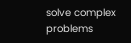solve complex problems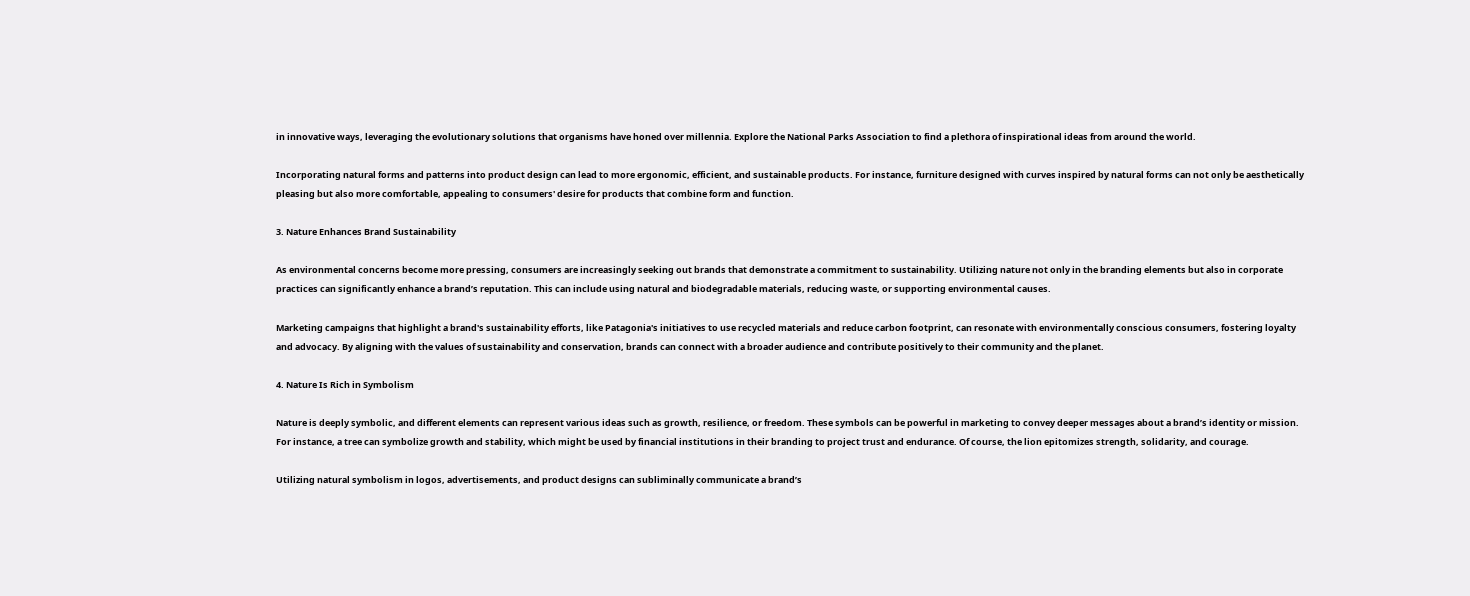in innovative ways, leveraging the evolutionary solutions that organisms have honed over millennia. Explore the National Parks Association to find a plethora of inspirational ideas from around the world.

Incorporating natural forms and patterns into product design can lead to more ergonomic, efficient, and sustainable products. For instance, furniture designed with curves inspired by natural forms can not only be aesthetically pleasing but also more comfortable, appealing to consumers' desire for products that combine form and function.

3. Nature Enhances Brand Sustainability

As environmental concerns become more pressing, consumers are increasingly seeking out brands that demonstrate a commitment to sustainability. Utilizing nature not only in the branding elements but also in corporate practices can significantly enhance a brand’s reputation. This can include using natural and biodegradable materials, reducing waste, or supporting environmental causes.

Marketing campaigns that highlight a brand's sustainability efforts, like Patagonia's initiatives to use recycled materials and reduce carbon footprint, can resonate with environmentally conscious consumers, fostering loyalty and advocacy. By aligning with the values of sustainability and conservation, brands can connect with a broader audience and contribute positively to their community and the planet.

4. Nature Is Rich in Symbolism

Nature is deeply symbolic, and different elements can represent various ideas such as growth, resilience, or freedom. These symbols can be powerful in marketing to convey deeper messages about a brand’s identity or mission. For instance, a tree can symbolize growth and stability, which might be used by financial institutions in their branding to project trust and endurance. Of course, the lion epitomizes strength, solidarity, and courage.

Utilizing natural symbolism in logos, advertisements, and product designs can subliminally communicate a brand’s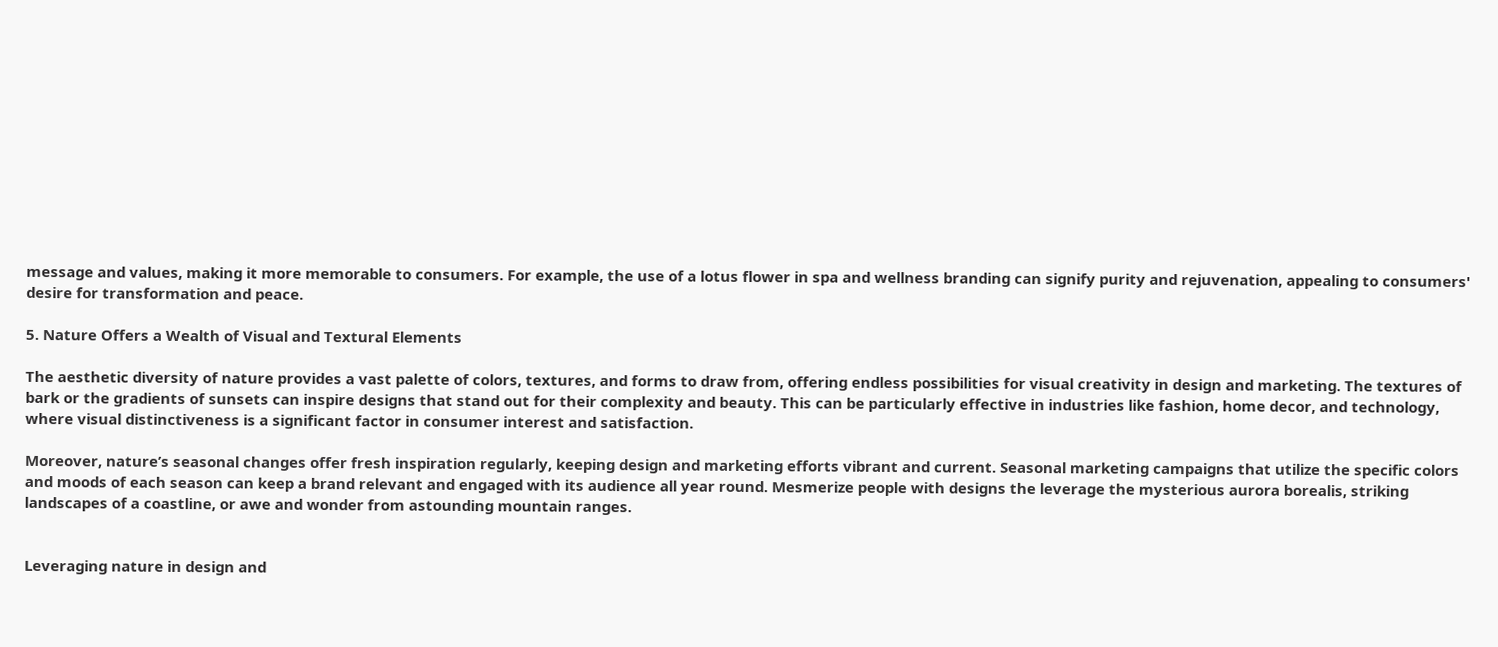message and values, making it more memorable to consumers. For example, the use of a lotus flower in spa and wellness branding can signify purity and rejuvenation, appealing to consumers' desire for transformation and peace.

5. Nature Offers a Wealth of Visual and Textural Elements

The aesthetic diversity of nature provides a vast palette of colors, textures, and forms to draw from, offering endless possibilities for visual creativity in design and marketing. The textures of bark or the gradients of sunsets can inspire designs that stand out for their complexity and beauty. This can be particularly effective in industries like fashion, home decor, and technology, where visual distinctiveness is a significant factor in consumer interest and satisfaction.

Moreover, nature’s seasonal changes offer fresh inspiration regularly, keeping design and marketing efforts vibrant and current. Seasonal marketing campaigns that utilize the specific colors and moods of each season can keep a brand relevant and engaged with its audience all year round. Mesmerize people with designs the leverage the mysterious aurora borealis, striking landscapes of a coastline, or awe and wonder from astounding mountain ranges.


Leveraging nature in design and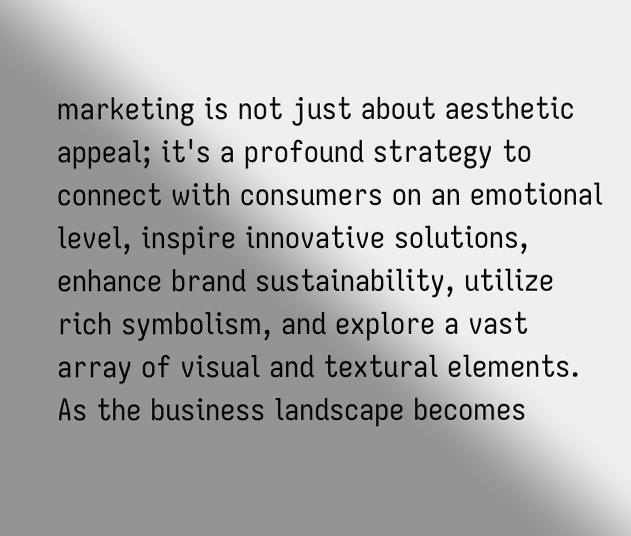marketing is not just about aesthetic appeal; it's a profound strategy to connect with consumers on an emotional level, inspire innovative solutions, enhance brand sustainability, utilize rich symbolism, and explore a vast array of visual and textural elements. As the business landscape becomes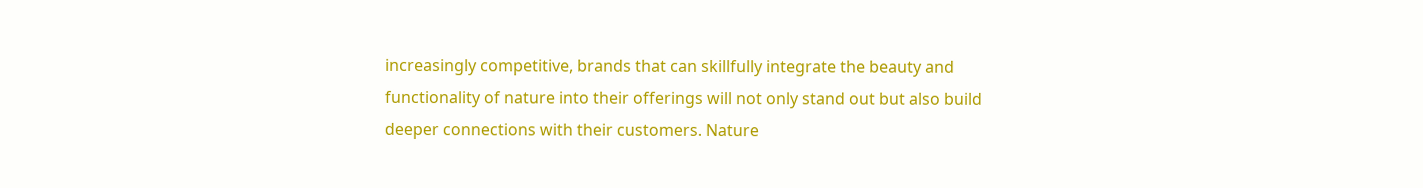increasingly competitive, brands that can skillfully integrate the beauty and functionality of nature into their offerings will not only stand out but also build deeper connections with their customers. Nature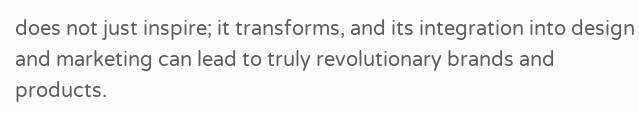does not just inspire; it transforms, and its integration into design and marketing can lead to truly revolutionary brands and products.